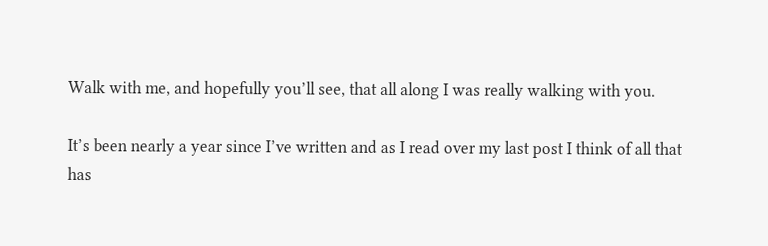Walk with me, and hopefully you’ll see, that all along I was really walking with you.

It’s been nearly a year since I’ve written and as I read over my last post I think of all that has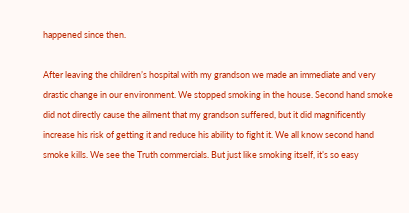happened since then.

After leaving the children’s hospital with my grandson we made an immediate and very drastic change in our environment. We stopped smoking in the house. Second hand smoke did not directly cause the ailment that my grandson suffered, but it did magnificently increase his risk of getting it and reduce his ability to fight it. We all know second hand smoke kills. We see the Truth commercials. But just like smoking itself, it’s so easy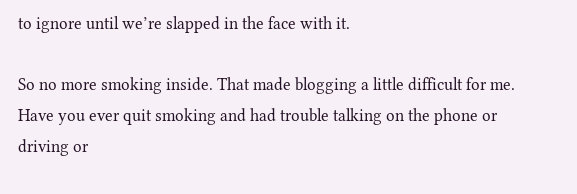to ignore until we’re slapped in the face with it.

So no more smoking inside. That made blogging a little difficult for me. Have you ever quit smoking and had trouble talking on the phone or driving or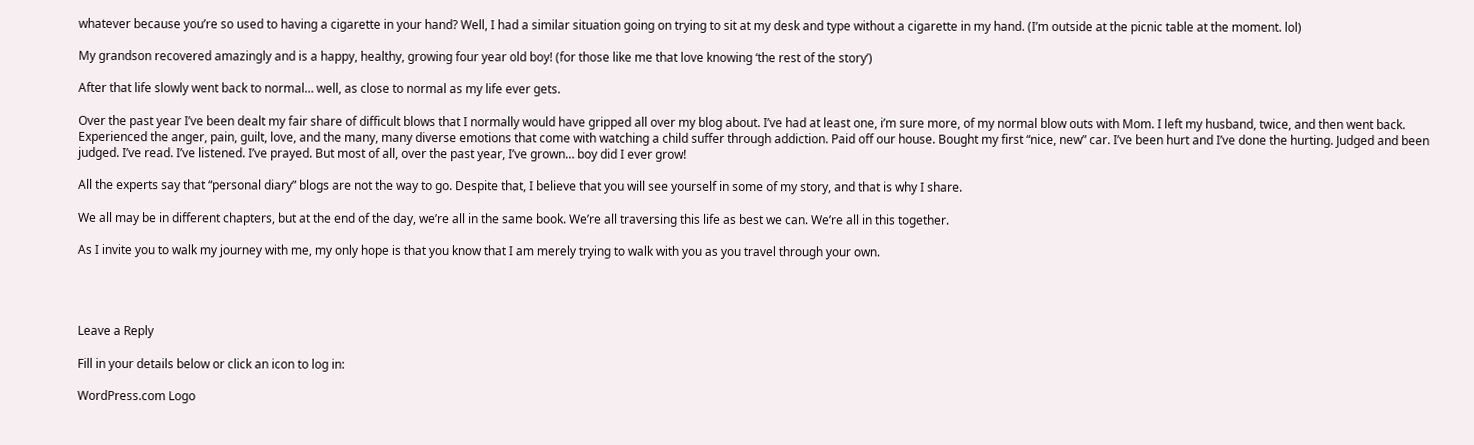whatever because you’re so used to having a cigarette in your hand? Well, I had a similar situation going on trying to sit at my desk and type without a cigarette in my hand. (I’m outside at the picnic table at the moment. lol)

My grandson recovered amazingly and is a happy, healthy, growing four year old boy! (for those like me that love knowing ‘the rest of the story’)

After that life slowly went back to normal… well, as close to normal as my life ever gets.

Over the past year I’ve been dealt my fair share of difficult blows that I normally would have gripped all over my blog about. I’ve had at least one, i’m sure more, of my normal blow outs with Mom. I left my husband, twice, and then went back. Experienced the anger, pain, guilt, love, and the many, many diverse emotions that come with watching a child suffer through addiction. Paid off our house. Bought my first “nice, new” car. I’ve been hurt and I’ve done the hurting. Judged and been judged. I’ve read. I’ve listened. I’ve prayed. But most of all, over the past year, I’ve grown… boy did I ever grow!

All the experts say that “personal diary” blogs are not the way to go. Despite that, I believe that you will see yourself in some of my story, and that is why I share.

We all may be in different chapters, but at the end of the day, we’re all in the same book. We’re all traversing this life as best we can. We’re all in this together.

As I invite you to walk my journey with me, my only hope is that you know that I am merely trying to walk with you as you travel through your own.




Leave a Reply

Fill in your details below or click an icon to log in:

WordPress.com Logo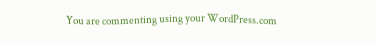You are commenting using your WordPress.com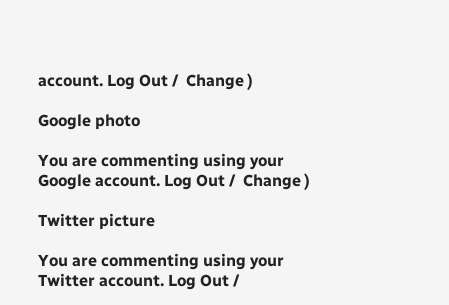account. Log Out /  Change )

Google photo

You are commenting using your Google account. Log Out /  Change )

Twitter picture

You are commenting using your Twitter account. Log Out /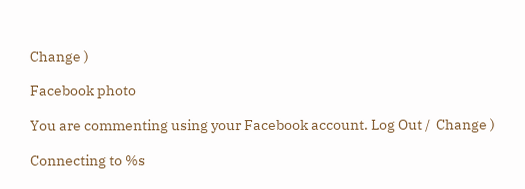Change )

Facebook photo

You are commenting using your Facebook account. Log Out /  Change )

Connecting to %s